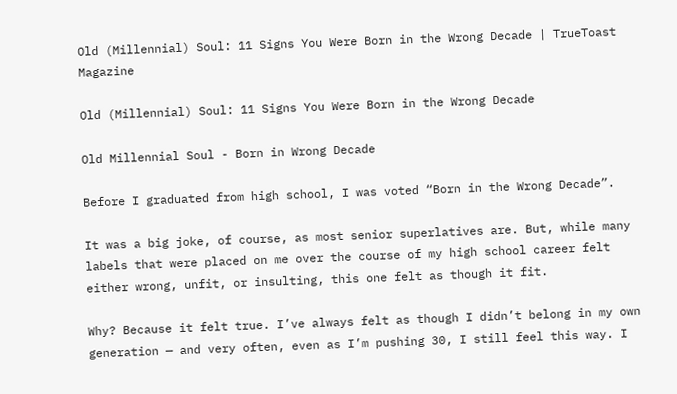Old (Millennial) Soul: 11 Signs You Were Born in the Wrong Decade | TrueToast Magazine

Old (Millennial) Soul: 11 Signs You Were Born in the Wrong Decade

Old Millennial Soul - Born in Wrong Decade

Before I graduated from high school, I was voted “Born in the Wrong Decade”.

It was a big joke, of course, as most senior superlatives are. But, while many labels that were placed on me over the course of my high school career felt either wrong, unfit, or insulting, this one felt as though it fit.

Why? Because it felt true. I’ve always felt as though I didn’t belong in my own generation — and very often, even as I’m pushing 30, I still feel this way. I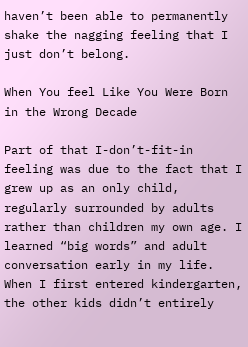haven’t been able to permanently shake the nagging feeling that I just don’t belong.

When You feel Like You Were Born in the Wrong Decade

Part of that I-don’t-fit-in feeling was due to the fact that I grew up as an only child, regularly surrounded by adults rather than children my own age. I learned “big words” and adult conversation early in my life. When I first entered kindergarten, the other kids didn’t entirely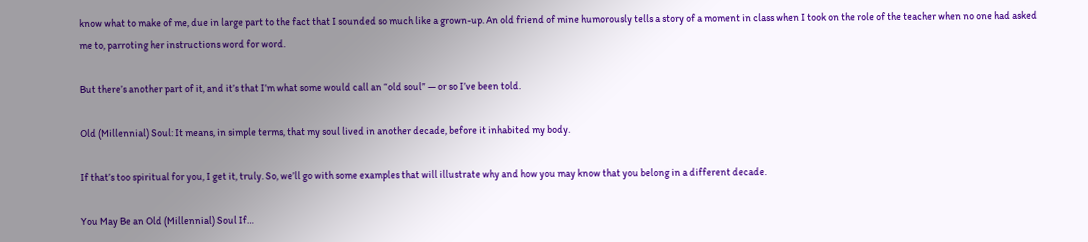know what to make of me, due in large part to the fact that I sounded so much like a grown-up. An old friend of mine humorously tells a story of a moment in class when I took on the role of the teacher when no one had asked me to, parroting her instructions word for word.

But there’s another part of it, and it’s that I’m what some would call an “old soul” — or so I’ve been told.

Old (Millennial) Soul: It means, in simple terms, that my soul lived in another decade, before it inhabited my body.

If that’s too spiritual for you, I get it, truly. So, we’ll go with some examples that will illustrate why and how you may know that you belong in a different decade.

You May Be an Old (Millennial) Soul If…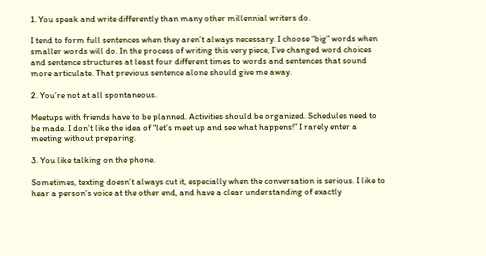1. You speak and write differently than many other millennial writers do.

I tend to form full sentences when they aren’t always necessary. I choose “big” words when smaller words will do. In the process of writing this very piece, I’ve changed word choices and sentence structures at least four different times to words and sentences that sound more articulate. That previous sentence alone should give me away.

2. You’re not at all spontaneous.

Meetups with friends have to be planned. Activities should be organized. Schedules need to be made. I don’t like the idea of “let’s meet up and see what happens!” I rarely enter a meeting without preparing.

3. You like talking on the phone.

Sometimes, texting doesn’t always cut it, especially when the conversation is serious. I like to hear a person’s voice at the other end, and have a clear understanding of exactly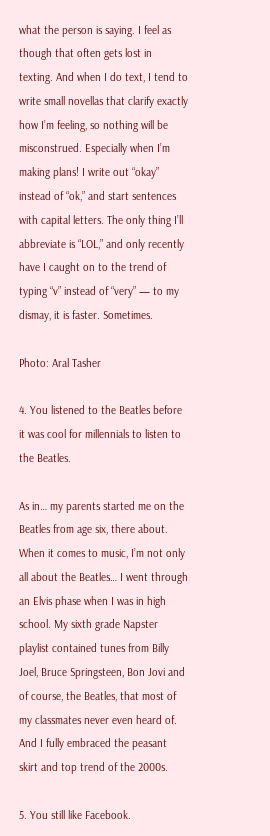what the person is saying. I feel as though that often gets lost in texting. And when I do text, I tend to write small novellas that clarify exactly how I’m feeling, so nothing will be misconstrued. Especially when I’m making plans! I write out “okay” instead of “ok,” and start sentences with capital letters. The only thing I’ll abbreviate is “LOL,” and only recently have I caught on to the trend of typing “v” instead of “very” — to my dismay, it is faster. Sometimes.

Photo: Aral Tasher

4. You listened to the Beatles before it was cool for millennials to listen to the Beatles.

As in… my parents started me on the Beatles from age six, there about. When it comes to music, I’m not only all about the Beatles… I went through an Elvis phase when I was in high school. My sixth grade Napster playlist contained tunes from Billy Joel, Bruce Springsteen, Bon Jovi and of course, the Beatles, that most of my classmates never even heard of. And I fully embraced the peasant skirt and top trend of the 2000s.

5. You still like Facebook.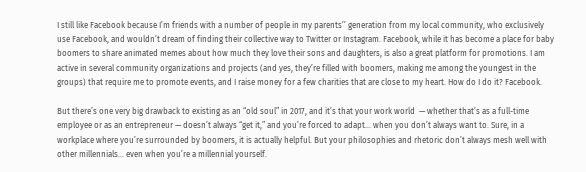I still like Facebook because I’m friends with a number of people in my parents’’ generation from my local community, who exclusively use Facebook, and wouldn’t dream of finding their collective way to Twitter or Instagram. Facebook, while it has become a place for baby boomers to share animated memes about how much they love their sons and daughters, is also a great platform for promotions. I am active in several community organizations and projects (and yes, they’re filled with boomers, making me among the youngest in the groups) that require me to promote events, and I raise money for a few charities that are close to my heart. How do I do it? Facebook.

But there’s one very big drawback to existing as an “old soul” in 2017, and it’s that your work world  — whether that’s as a full-time employee or as an entrepreneur — doesn’t always “get it,” and you’re forced to adapt… when you don’t always want to. Sure, in a workplace where you’re surrounded by boomers, it is actually helpful. But your philosophies and rhetoric don’t always mesh well with other millennials… even when you’re a millennial yourself.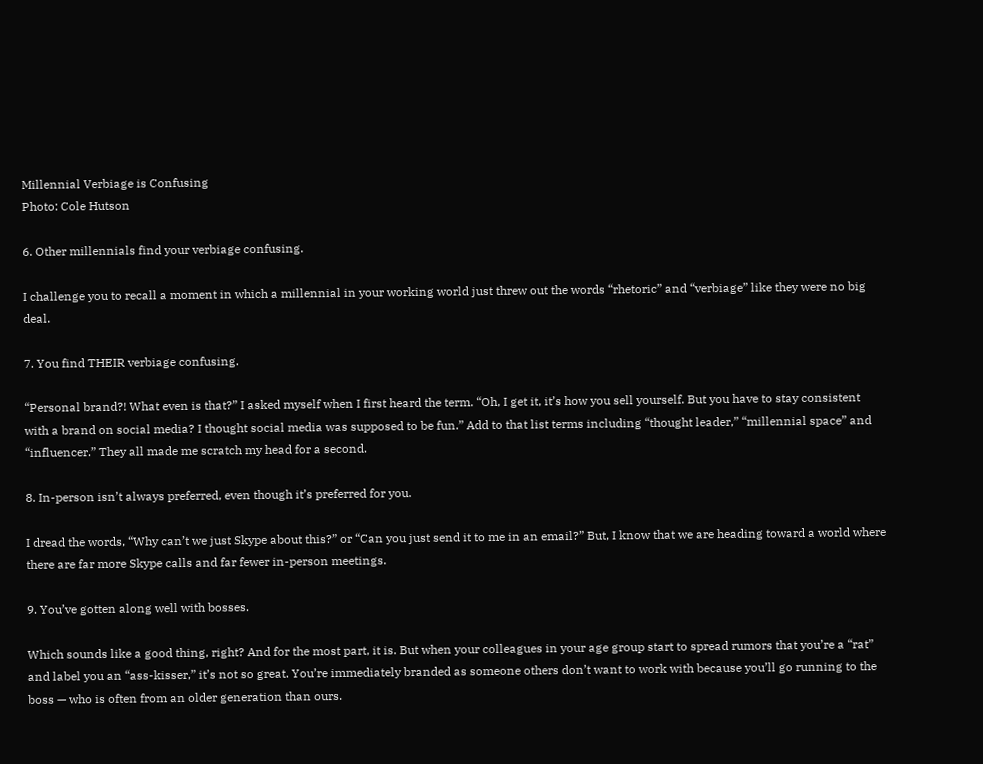Millennial Verbiage is Confusing
Photo: Cole Hutson

6. Other millennials find your verbiage confusing.

I challenge you to recall a moment in which a millennial in your working world just threw out the words “rhetoric” and “verbiage” like they were no big deal.

7. You find THEIR verbiage confusing.

“Personal brand?! What even is that?” I asked myself when I first heard the term. “Oh, I get it, it’s how you sell yourself. But you have to stay consistent with a brand on social media? I thought social media was supposed to be fun.” Add to that list terms including “thought leader,” “millennial space” and “influencer.” They all made me scratch my head for a second.

8. In-person isn’t always preferred, even though it’s preferred for you.

I dread the words, “Why can’t we just Skype about this?” or “Can you just send it to me in an email?” But, I know that we are heading toward a world where there are far more Skype calls and far fewer in-person meetings.

9. You’ve gotten along well with bosses.

Which sounds like a good thing, right? And for the most part, it is. But when your colleagues in your age group start to spread rumors that you’re a “rat” and label you an “ass-kisser,” it’s not so great. You’re immediately branded as someone others don’t want to work with because you’ll go running to the boss — who is often from an older generation than ours.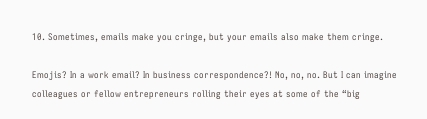10. Sometimes, emails make you cringe, but your emails also make them cringe.

Emojis? In a work email? In business correspondence?! No, no, no. But I can imagine colleagues or fellow entrepreneurs rolling their eyes at some of the “big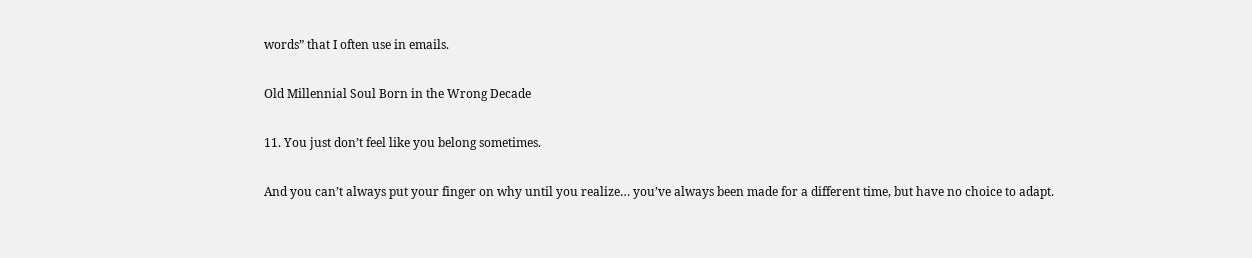words” that I often use in emails.

Old Millennial Soul Born in the Wrong Decade

11. You just don’t feel like you belong sometimes.

And you can’t always put your finger on why until you realize… you’ve always been made for a different time, but have no choice to adapt.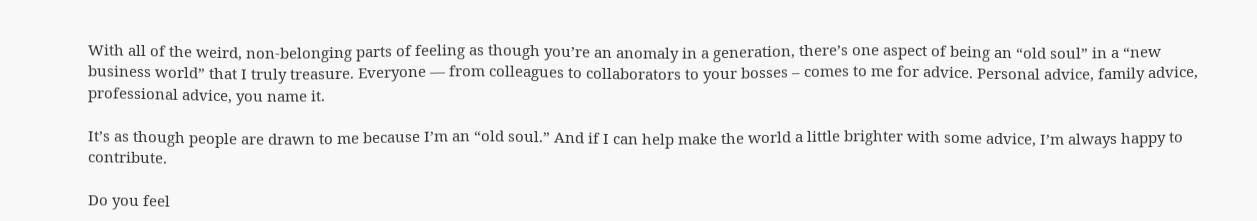With all of the weird, non-belonging parts of feeling as though you’re an anomaly in a generation, there’s one aspect of being an “old soul” in a “new business world” that I truly treasure. Everyone — from colleagues to collaborators to your bosses – comes to me for advice. Personal advice, family advice, professional advice, you name it.

It’s as though people are drawn to me because I’m an “old soul.” And if I can help make the world a little brighter with some advice, I’m always happy to contribute.

Do you feel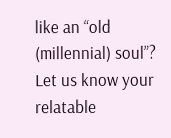like an “old (millennial) soul”? Let us know your relatable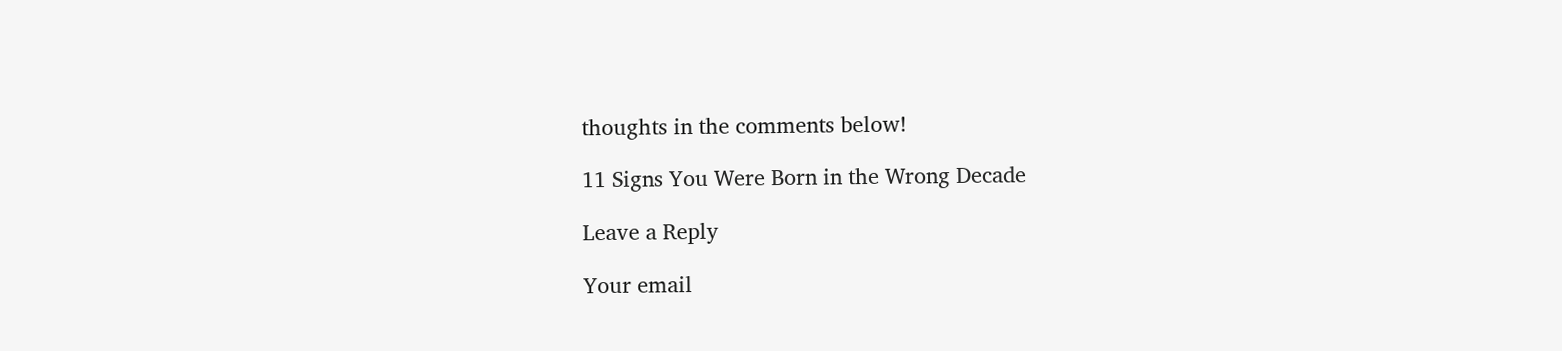thoughts in the comments below!

11 Signs You Were Born in the Wrong Decade

Leave a Reply

Your email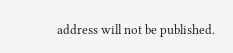address will not be published.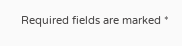Required fields are marked *